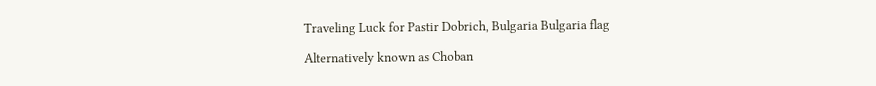Traveling Luck for Pastir Dobrich, Bulgaria Bulgaria flag

Alternatively known as Choban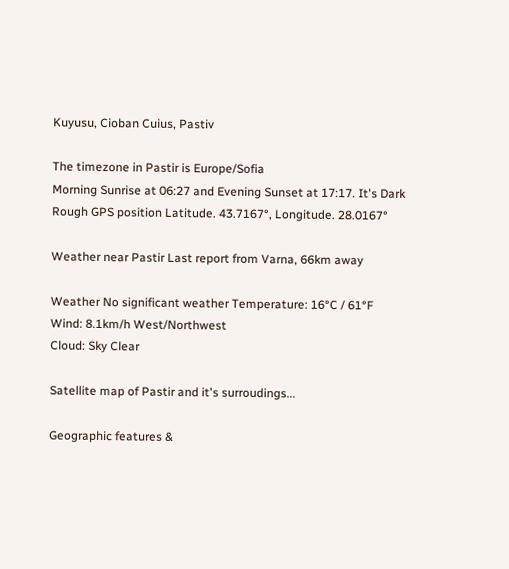Kuyusu, Cioban Cuius, Pastiv

The timezone in Pastir is Europe/Sofia
Morning Sunrise at 06:27 and Evening Sunset at 17:17. It's Dark
Rough GPS position Latitude. 43.7167°, Longitude. 28.0167°

Weather near Pastir Last report from Varna, 66km away

Weather No significant weather Temperature: 16°C / 61°F
Wind: 8.1km/h West/Northwest
Cloud: Sky Clear

Satellite map of Pastir and it's surroudings...

Geographic features &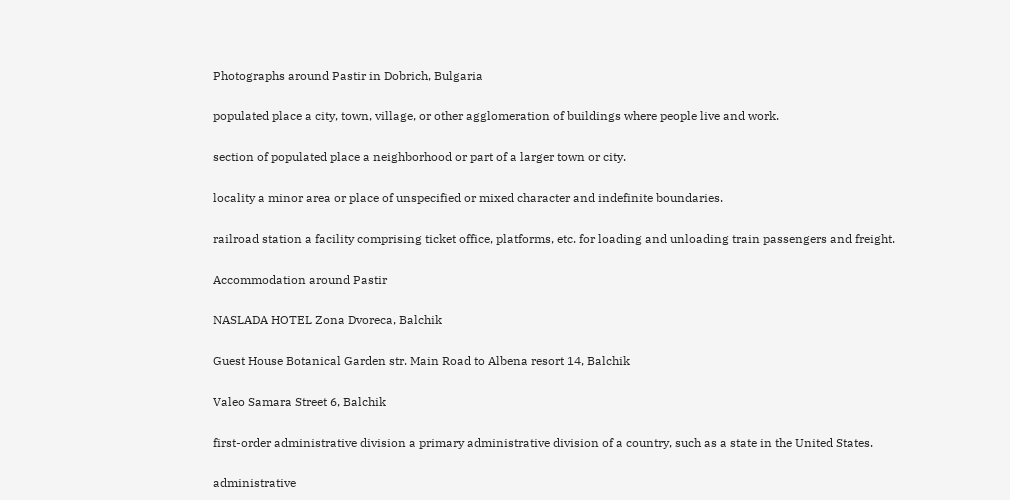Photographs around Pastir in Dobrich, Bulgaria

populated place a city, town, village, or other agglomeration of buildings where people live and work.

section of populated place a neighborhood or part of a larger town or city.

locality a minor area or place of unspecified or mixed character and indefinite boundaries.

railroad station a facility comprising ticket office, platforms, etc. for loading and unloading train passengers and freight.

Accommodation around Pastir

NASLADA HOTEL Zona Dvoreca, Balchik

Guest House Botanical Garden str. Main Road to Albena resort 14, Balchik

Valeo Samara Street 6, Balchik

first-order administrative division a primary administrative division of a country, such as a state in the United States.

administrative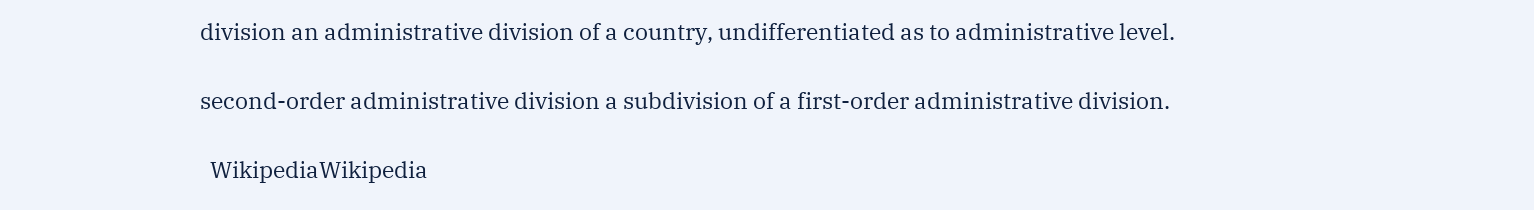division an administrative division of a country, undifferentiated as to administrative level.

second-order administrative division a subdivision of a first-order administrative division.

  WikipediaWikipedia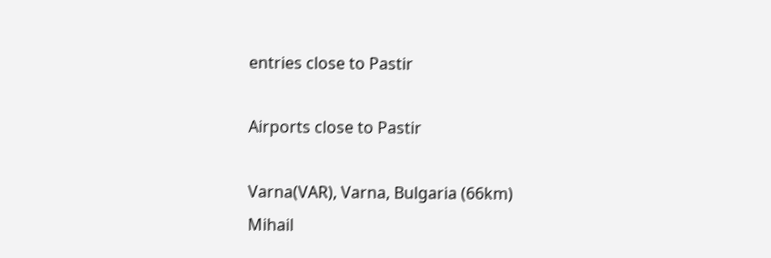entries close to Pastir

Airports close to Pastir

Varna(VAR), Varna, Bulgaria (66km)
Mihail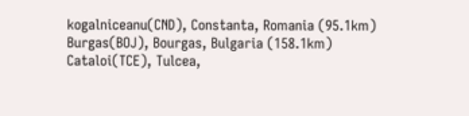kogalniceanu(CND), Constanta, Romania (95.1km)
Burgas(BOJ), Bourgas, Bulgaria (158.1km)
Cataloi(TCE), Tulcea,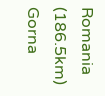Romania (186.5km)
Gorna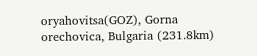oryahovitsa(GOZ), Gorna orechovica, Bulgaria (231.8km)